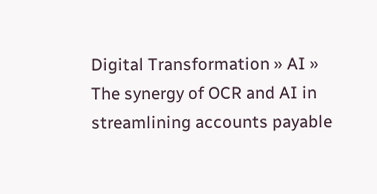Digital Transformation » AI » The synergy of OCR and AI in streamlining accounts payable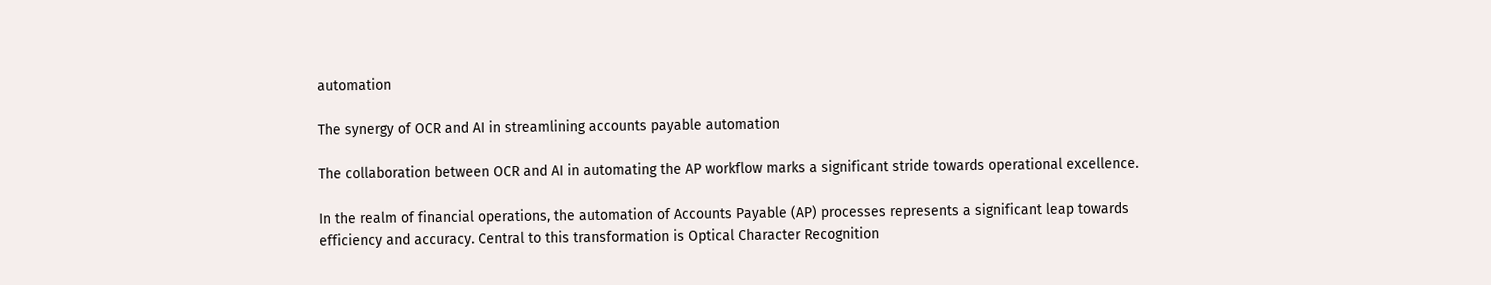automation

The synergy of OCR and AI in streamlining accounts payable automation

The collaboration between OCR and AI in automating the AP workflow marks a significant stride towards operational excellence.

In the realm of financial operations, the automation of Accounts Payable (AP) processes represents a significant leap towards efficiency and accuracy. Central to this transformation is Optical Character Recognition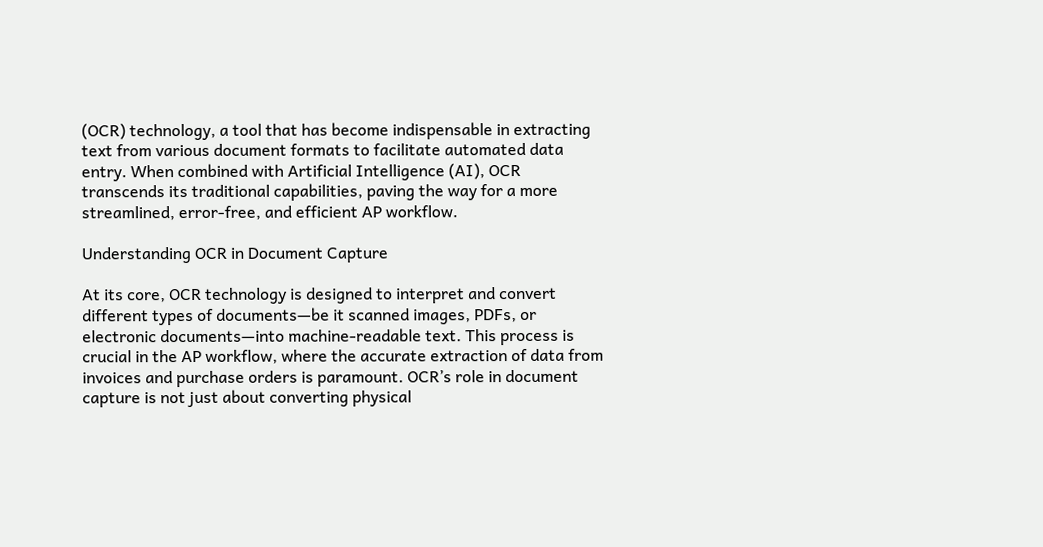(OCR) technology, a tool that has become indispensable in extracting text from various document formats to facilitate automated data entry. When combined with Artificial Intelligence (AI), OCR transcends its traditional capabilities, paving the way for a more streamlined, error-free, and efficient AP workflow.

Understanding OCR in Document Capture

At its core, OCR technology is designed to interpret and convert different types of documents—be it scanned images, PDFs, or electronic documents—into machine-readable text. This process is crucial in the AP workflow, where the accurate extraction of data from invoices and purchase orders is paramount. OCR’s role in document capture is not just about converting physical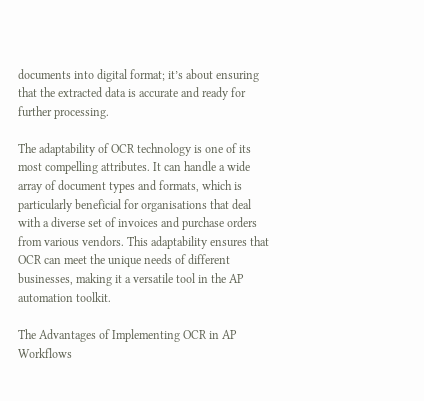documents into digital format; it’s about ensuring that the extracted data is accurate and ready for further processing.

The adaptability of OCR technology is one of its most compelling attributes. It can handle a wide array of document types and formats, which is particularly beneficial for organisations that deal with a diverse set of invoices and purchase orders from various vendors. This adaptability ensures that OCR can meet the unique needs of different businesses, making it a versatile tool in the AP automation toolkit.

The Advantages of Implementing OCR in AP Workflows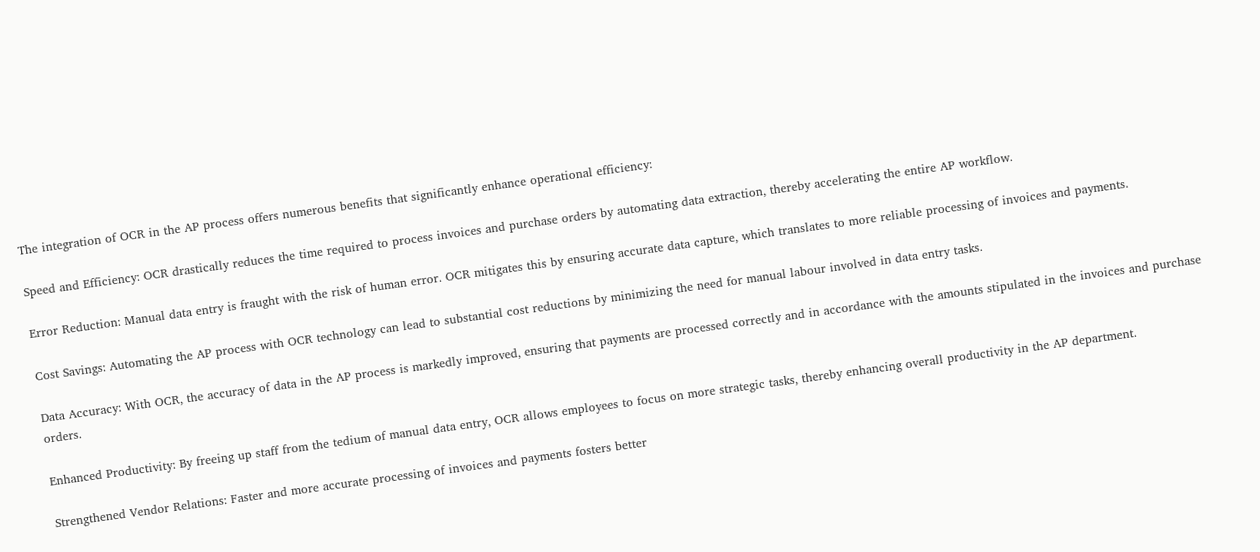The integration of OCR in the AP process offers numerous benefits that significantly enhance operational efficiency:

Speed and Efficiency: OCR drastically reduces the time required to process invoices and purchase orders by automating data extraction, thereby accelerating the entire AP workflow.

Error Reduction: Manual data entry is fraught with the risk of human error. OCR mitigates this by ensuring accurate data capture, which translates to more reliable processing of invoices and payments.

Cost Savings: Automating the AP process with OCR technology can lead to substantial cost reductions by minimizing the need for manual labour involved in data entry tasks.

Data Accuracy: With OCR, the accuracy of data in the AP process is markedly improved, ensuring that payments are processed correctly and in accordance with the amounts stipulated in the invoices and purchase orders.

Enhanced Productivity: By freeing up staff from the tedium of manual data entry, OCR allows employees to focus on more strategic tasks, thereby enhancing overall productivity in the AP department.

Strengthened Vendor Relations: Faster and more accurate processing of invoices and payments fosters better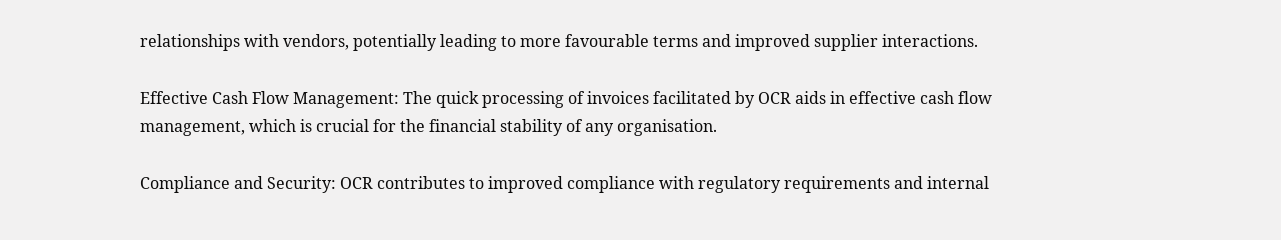relationships with vendors, potentially leading to more favourable terms and improved supplier interactions.

Effective Cash Flow Management: The quick processing of invoices facilitated by OCR aids in effective cash flow management, which is crucial for the financial stability of any organisation.

Compliance and Security: OCR contributes to improved compliance with regulatory requirements and internal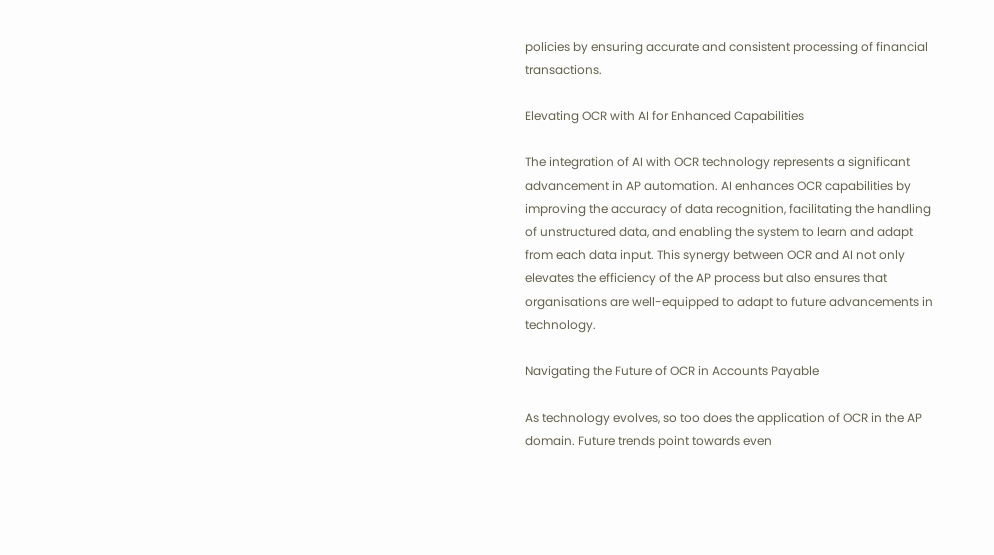policies by ensuring accurate and consistent processing of financial transactions.

Elevating OCR with AI for Enhanced Capabilities

The integration of AI with OCR technology represents a significant advancement in AP automation. AI enhances OCR capabilities by improving the accuracy of data recognition, facilitating the handling of unstructured data, and enabling the system to learn and adapt from each data input. This synergy between OCR and AI not only elevates the efficiency of the AP process but also ensures that organisations are well-equipped to adapt to future advancements in technology.

Navigating the Future of OCR in Accounts Payable

As technology evolves, so too does the application of OCR in the AP domain. Future trends point towards even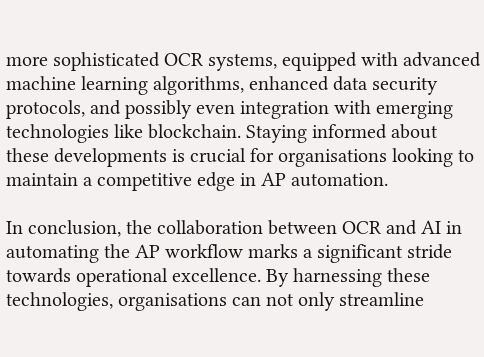more sophisticated OCR systems, equipped with advanced machine learning algorithms, enhanced data security protocols, and possibly even integration with emerging technologies like blockchain. Staying informed about these developments is crucial for organisations looking to maintain a competitive edge in AP automation.

In conclusion, the collaboration between OCR and AI in automating the AP workflow marks a significant stride towards operational excellence. By harnessing these technologies, organisations can not only streamline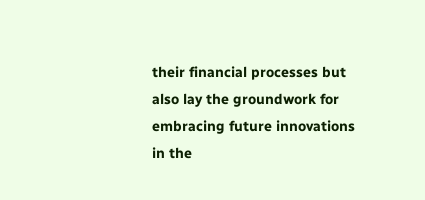their financial processes but also lay the groundwork for embracing future innovations in the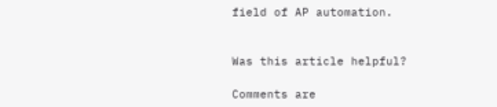field of AP automation.


Was this article helpful?

Comments are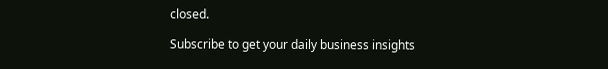closed.

Subscribe to get your daily business insights